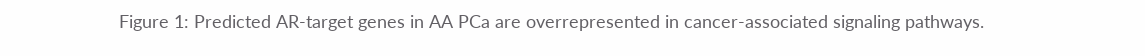Figure 1: Predicted AR-target genes in AA PCa are overrepresented in cancer-associated signaling pathways.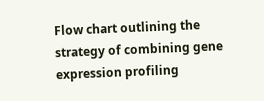Flow chart outlining the strategy of combining gene expression profiling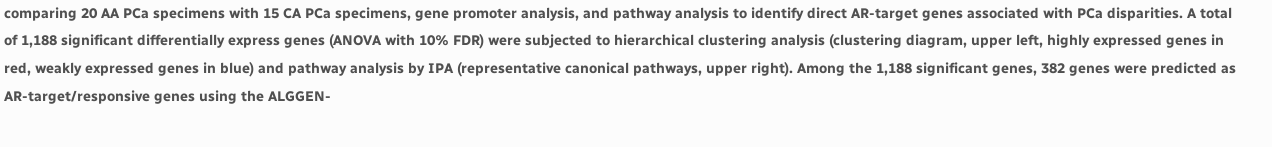comparing 20 AA PCa specimens with 15 CA PCa specimens, gene promoter analysis, and pathway analysis to identify direct AR-target genes associated with PCa disparities. A total of 1,188 significant differentially express genes (ANOVA with 10% FDR) were subjected to hierarchical clustering analysis (clustering diagram, upper left, highly expressed genes in red, weakly expressed genes in blue) and pathway analysis by IPA (representative canonical pathways, upper right). Among the 1,188 significant genes, 382 genes were predicted as AR-target/responsive genes using the ALGGEN-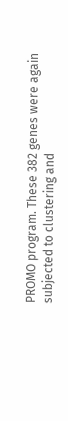PROMO program. These 382 genes were again subjected to clustering and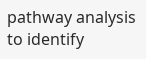pathway analysis to identify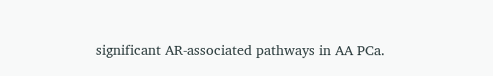significant AR-associated pathways in AA PCa.